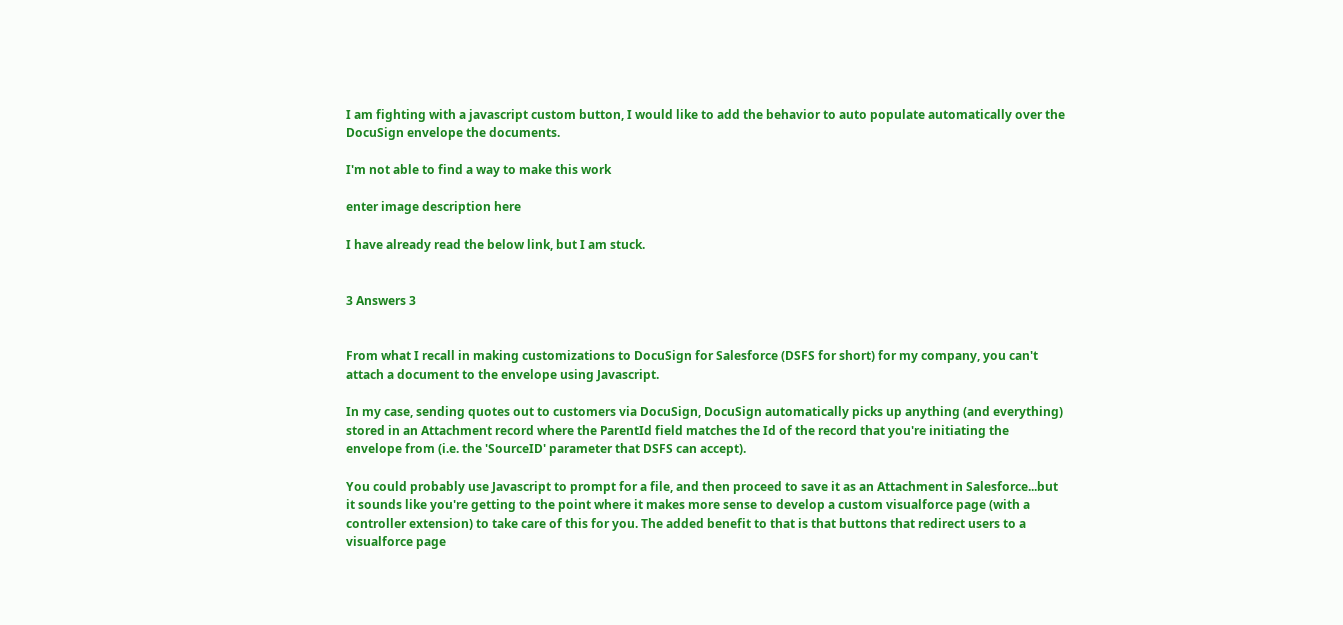I am fighting with a javascript custom button, I would like to add the behavior to auto populate automatically over the DocuSign envelope the documents.

I'm not able to find a way to make this work

enter image description here

I have already read the below link, but I am stuck.


3 Answers 3


From what I recall in making customizations to DocuSign for Salesforce (DSFS for short) for my company, you can't attach a document to the envelope using Javascript.

In my case, sending quotes out to customers via DocuSign, DocuSign automatically picks up anything (and everything) stored in an Attachment record where the ParentId field matches the Id of the record that you're initiating the envelope from (i.e. the 'SourceID' parameter that DSFS can accept).

You could probably use Javascript to prompt for a file, and then proceed to save it as an Attachment in Salesforce...but it sounds like you're getting to the point where it makes more sense to develop a custom visualforce page (with a controller extension) to take care of this for you. The added benefit to that is that buttons that redirect users to a visualforce page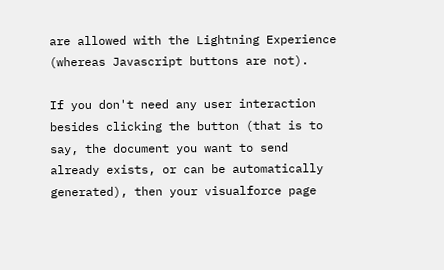are allowed with the Lightning Experience (whereas Javascript buttons are not).

If you don't need any user interaction besides clicking the button (that is to say, the document you want to send already exists, or can be automatically generated), then your visualforce page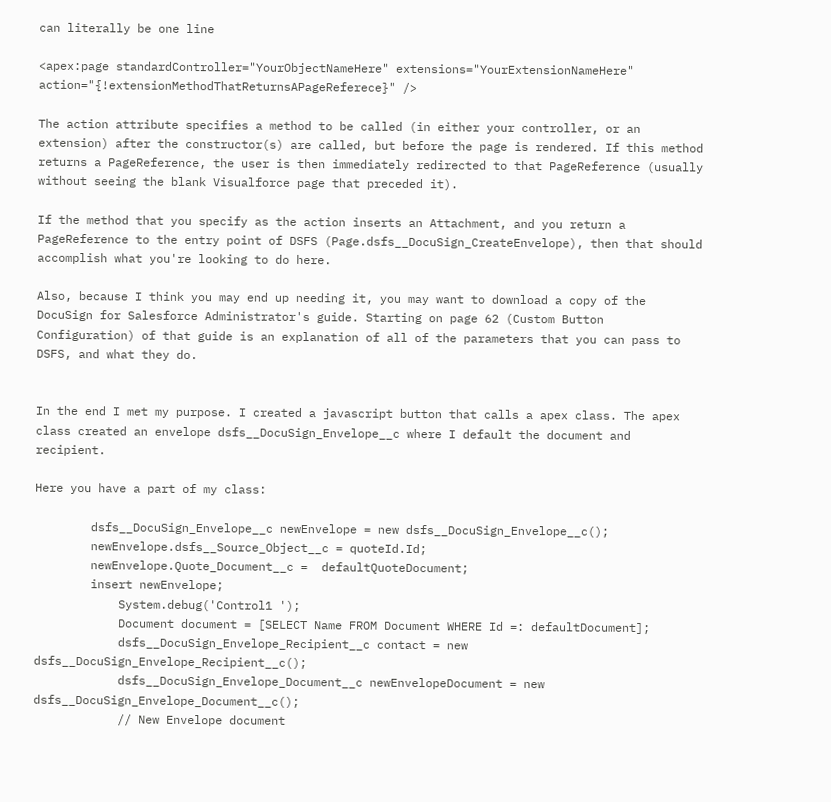can literally be one line

<apex:page standardController="YourObjectNameHere" extensions="YourExtensionNameHere" action="{!extensionMethodThatReturnsAPageReferece}" />

The action attribute specifies a method to be called (in either your controller, or an extension) after the constructor(s) are called, but before the page is rendered. If this method returns a PageReference, the user is then immediately redirected to that PageReference (usually without seeing the blank Visualforce page that preceded it).

If the method that you specify as the action inserts an Attachment, and you return a PageReference to the entry point of DSFS (Page.dsfs__DocuSign_CreateEnvelope), then that should accomplish what you're looking to do here.

Also, because I think you may end up needing it, you may want to download a copy of the DocuSign for Salesforce Administrator's guide. Starting on page 62 (Custom Button Configuration) of that guide is an explanation of all of the parameters that you can pass to DSFS, and what they do.


In the end I met my purpose. I created a javascript button that calls a apex class. The apex class created an envelope dsfs__DocuSign_Envelope__c where I default the document and recipient.

Here you have a part of my class:

        dsfs__DocuSign_Envelope__c newEnvelope = new dsfs__DocuSign_Envelope__c();
        newEnvelope.dsfs__Source_Object__c = quoteId.Id;
        newEnvelope.Quote_Document__c =  defaultQuoteDocument;
        insert newEnvelope;
            System.debug('Control1 ');
            Document document = [SELECT Name FROM Document WHERE Id =: defaultDocument];
            dsfs__DocuSign_Envelope_Recipient__c contact = new dsfs__DocuSign_Envelope_Recipient__c();
            dsfs__DocuSign_Envelope_Document__c newEnvelopeDocument = new dsfs__DocuSign_Envelope_Document__c();
            // New Envelope document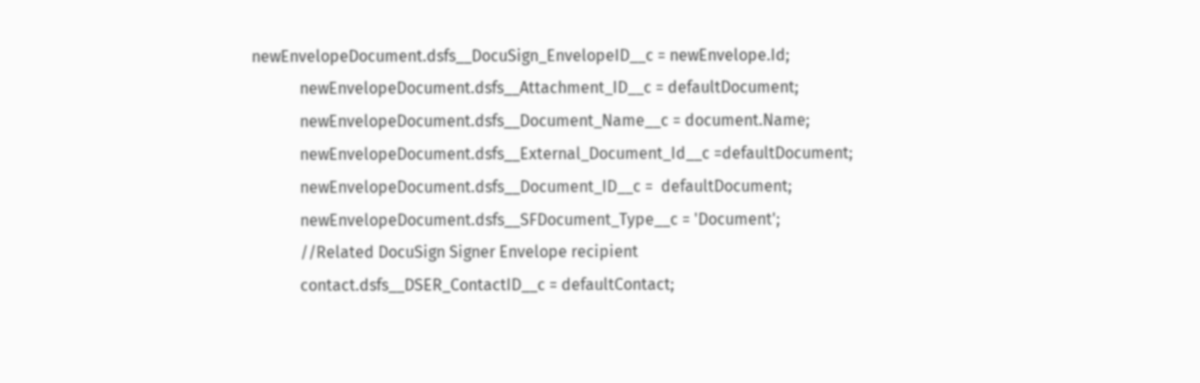newEnvelopeDocument.dsfs__DocuSign_EnvelopeID__c = newEnvelope.Id;
            newEnvelopeDocument.dsfs__Attachment_ID__c = defaultDocument;
            newEnvelopeDocument.dsfs__Document_Name__c = document.Name;
            newEnvelopeDocument.dsfs__External_Document_Id__c =defaultDocument;
            newEnvelopeDocument.dsfs__Document_ID__c =  defaultDocument;
            newEnvelopeDocument.dsfs__SFDocument_Type__c = 'Document';
            //Related DocuSign Signer Envelope recipient
            contact.dsfs__DSER_ContactID__c = defaultContact;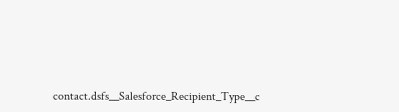contact.dsfs__Salesforce_Recipient_Type__c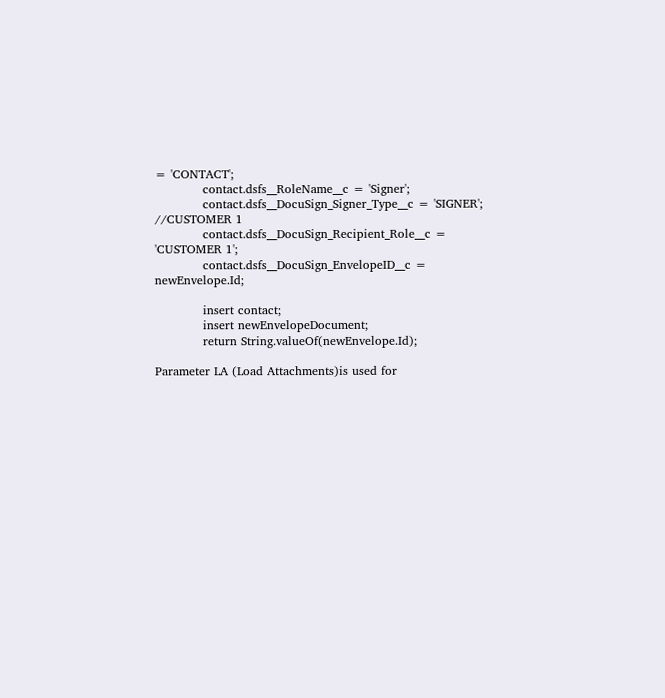= 'CONTACT';
            contact.dsfs__RoleName__c = 'Signer';
            contact.dsfs__DocuSign_Signer_Type__c = 'SIGNER'; //CUSTOMER 1
            contact.dsfs__DocuSign_Recipient_Role__c = 'CUSTOMER 1';
            contact.dsfs__DocuSign_EnvelopeID__c = newEnvelope.Id;

            insert contact;
            insert newEnvelopeDocument;
            return String.valueOf(newEnvelope.Id);

Parameter LA (Load Attachments)is used for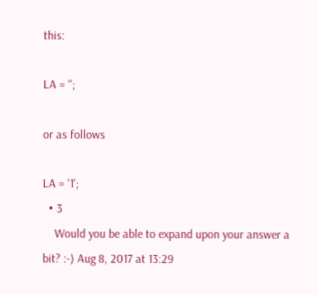this:

LA = '';

or as follows

LA = '1';
  • 3
    Would you be able to expand upon your answer a bit? :-) Aug 8, 2017 at 13:29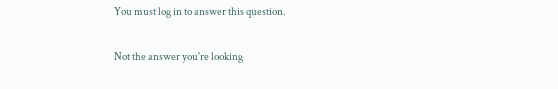You must log in to answer this question.

Not the answer you're looking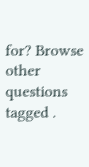for? Browse other questions tagged .